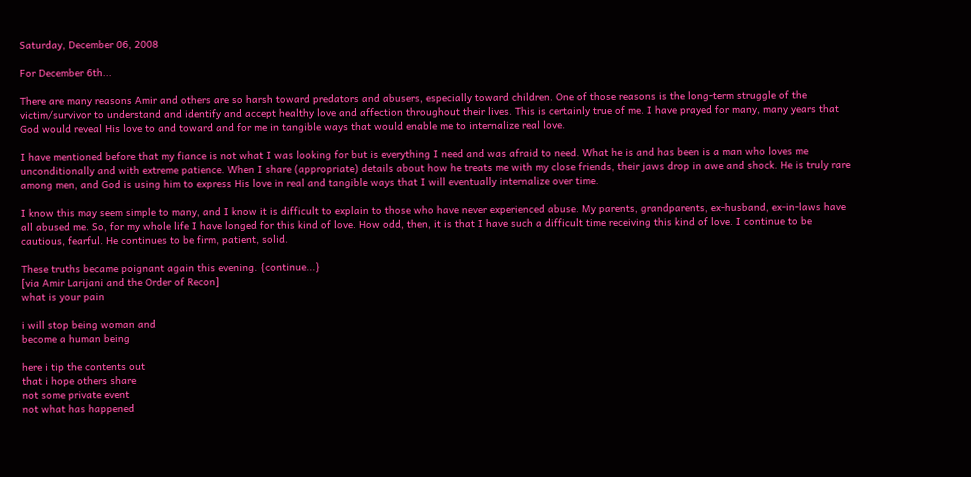Saturday, December 06, 2008

For December 6th...

There are many reasons Amir and others are so harsh toward predators and abusers, especially toward children. One of those reasons is the long-term struggle of the victim/survivor to understand and identify and accept healthy love and affection throughout their lives. This is certainly true of me. I have prayed for many, many years that God would reveal His love to and toward and for me in tangible ways that would enable me to internalize real love.

I have mentioned before that my fiance is not what I was looking for but is everything I need and was afraid to need. What he is and has been is a man who loves me unconditionally and with extreme patience. When I share (appropriate) details about how he treats me with my close friends, their jaws drop in awe and shock. He is truly rare among men, and God is using him to express His love in real and tangible ways that I will eventually internalize over time.

I know this may seem simple to many, and I know it is difficult to explain to those who have never experienced abuse. My parents, grandparents, ex-husband, ex-in-laws have all abused me. So, for my whole life I have longed for this kind of love. How odd, then, it is that I have such a difficult time receiving this kind of love. I continue to be cautious, fearful. He continues to be firm, patient, solid.

These truths became poignant again this evening. {continue...}
[via Amir Larijani and the Order of Recon]
what is your pain

i will stop being woman and
become a human being

here i tip the contents out
that i hope others share
not some private event
not what has happened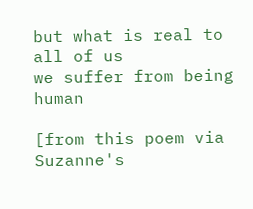but what is real to all of us
we suffer from being human

[from this poem via Suzanne's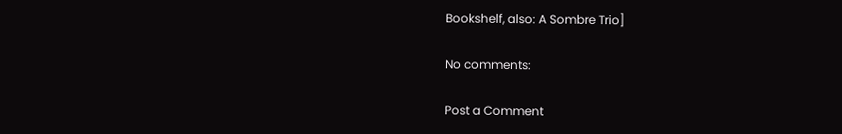Bookshelf, also: A Sombre Trio]

No comments:

Post a Comment